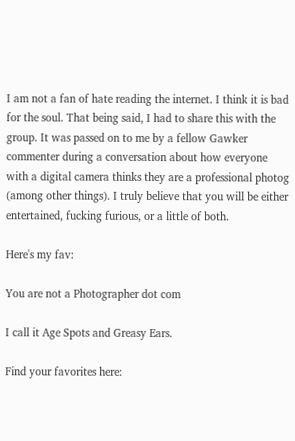I am not a fan of hate reading the internet. I think it is bad for the soul. That being said, I had to share this with the group. It was passed on to me by a fellow Gawker commenter during a conversation about how everyone with a digital camera thinks they are a professional photog (among other things). I truly believe that you will be either entertained, fucking furious, or a little of both.

Here's my fav:

You are not a Photographer dot com

I call it Age Spots and Greasy Ears.

Find your favorites here: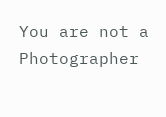You are not a Photographer